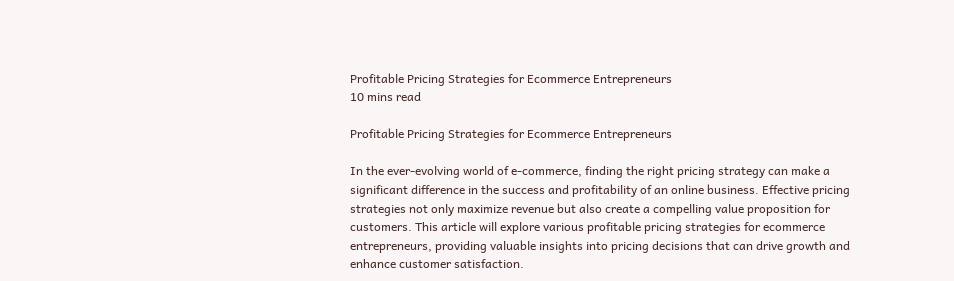Profitable Pricing Strategies for Ecommerce Entrepreneurs
10 mins read

Profitable Pricing Strategies for Ecommerce Entrepreneurs

In the ever-evolving world of e-commerce, finding the right pricing strategy can make a significant difference in the success and profitability of an online business. Effective pricing strategies not only maximize revenue but also create a compelling value proposition for customers. This article will explore various profitable pricing strategies for ecommerce entrepreneurs, providing valuable insights into pricing decisions that can drive growth and enhance customer satisfaction.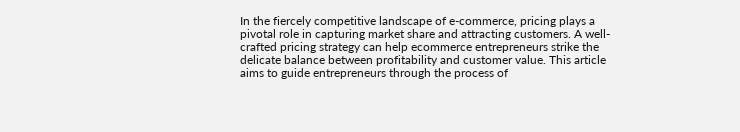In the fiercely competitive landscape of e-commerce, pricing plays a pivotal role in capturing market share and attracting customers. A well-crafted pricing strategy can help ecommerce entrepreneurs strike the delicate balance between profitability and customer value. This article aims to guide entrepreneurs through the process of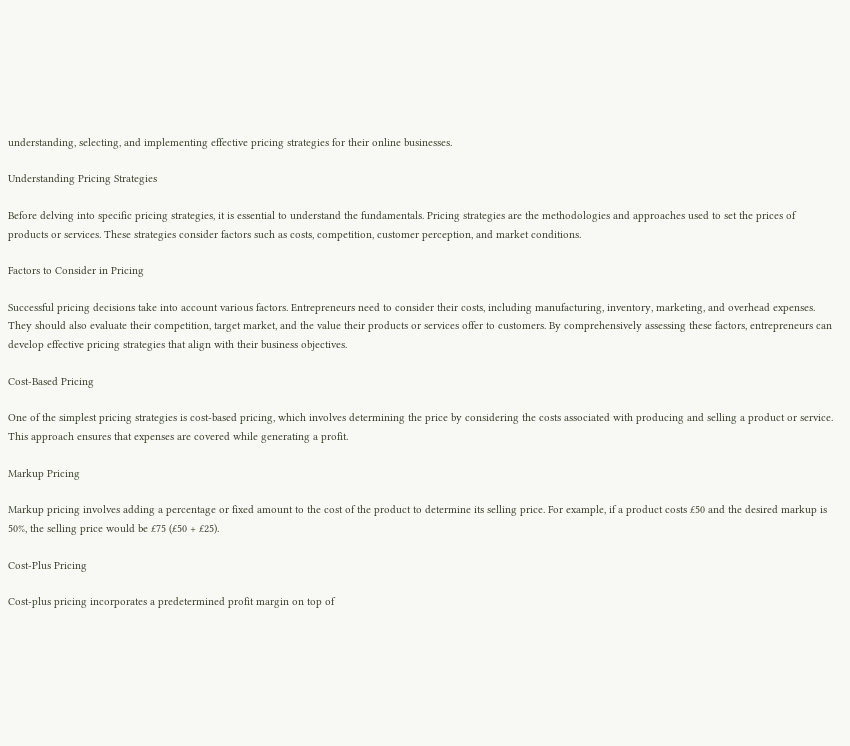understanding, selecting, and implementing effective pricing strategies for their online businesses.

Understanding Pricing Strategies

Before delving into specific pricing strategies, it is essential to understand the fundamentals. Pricing strategies are the methodologies and approaches used to set the prices of products or services. These strategies consider factors such as costs, competition, customer perception, and market conditions.

Factors to Consider in Pricing

Successful pricing decisions take into account various factors. Entrepreneurs need to consider their costs, including manufacturing, inventory, marketing, and overhead expenses. They should also evaluate their competition, target market, and the value their products or services offer to customers. By comprehensively assessing these factors, entrepreneurs can develop effective pricing strategies that align with their business objectives.

Cost-Based Pricing

One of the simplest pricing strategies is cost-based pricing, which involves determining the price by considering the costs associated with producing and selling a product or service. This approach ensures that expenses are covered while generating a profit.

Markup Pricing

Markup pricing involves adding a percentage or fixed amount to the cost of the product to determine its selling price. For example, if a product costs £50 and the desired markup is 50%, the selling price would be £75 (£50 + £25).

Cost-Plus Pricing

Cost-plus pricing incorporates a predetermined profit margin on top of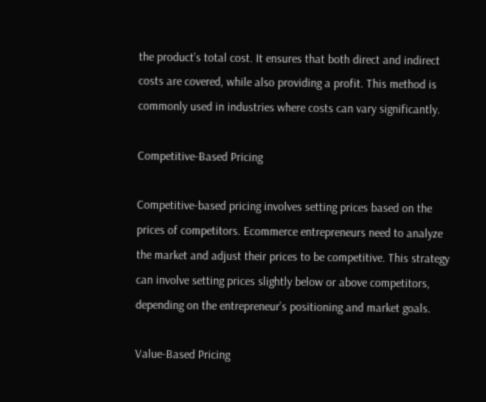the product’s total cost. It ensures that both direct and indirect costs are covered, while also providing a profit. This method is commonly used in industries where costs can vary significantly.

Competitive-Based Pricing

Competitive-based pricing involves setting prices based on the prices of competitors. Ecommerce entrepreneurs need to analyze the market and adjust their prices to be competitive. This strategy can involve setting prices slightly below or above competitors, depending on the entrepreneur’s positioning and market goals.

Value-Based Pricing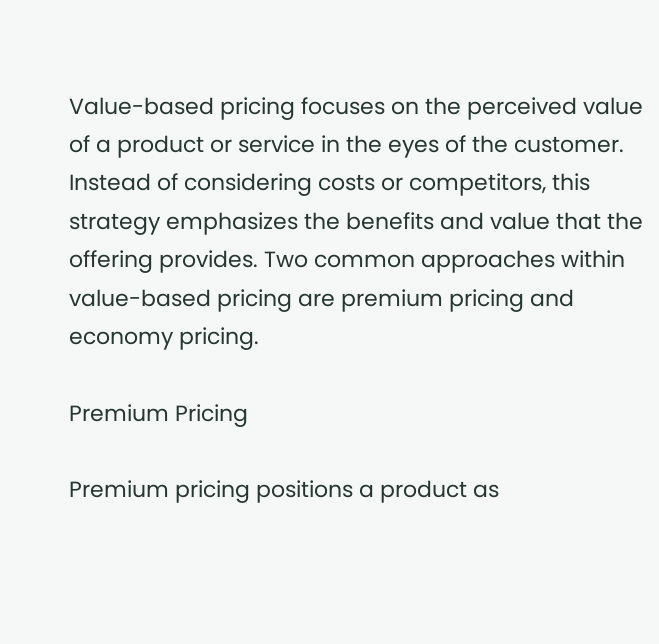Value-based pricing focuses on the perceived value of a product or service in the eyes of the customer. Instead of considering costs or competitors, this strategy emphasizes the benefits and value that the offering provides. Two common approaches within value-based pricing are premium pricing and economy pricing.

Premium Pricing

Premium pricing positions a product as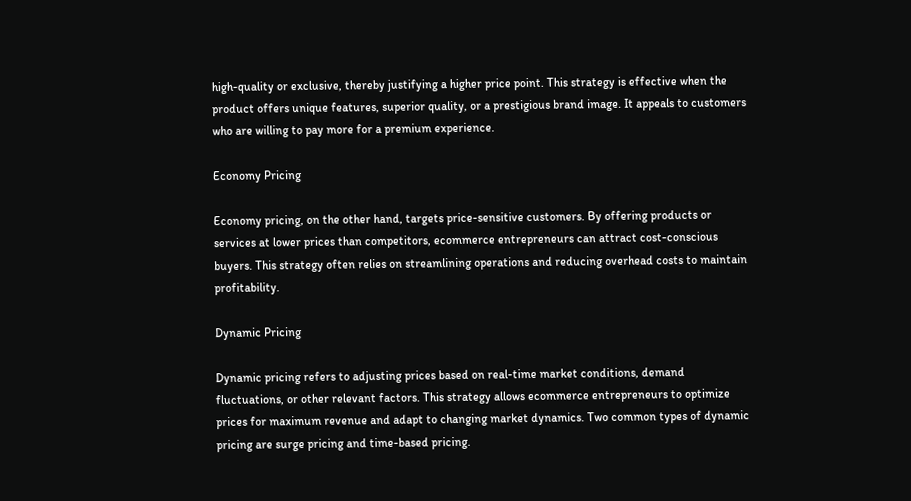high-quality or exclusive, thereby justifying a higher price point. This strategy is effective when the product offers unique features, superior quality, or a prestigious brand image. It appeals to customers who are willing to pay more for a premium experience.

Economy Pricing

Economy pricing, on the other hand, targets price-sensitive customers. By offering products or services at lower prices than competitors, ecommerce entrepreneurs can attract cost-conscious buyers. This strategy often relies on streamlining operations and reducing overhead costs to maintain profitability.

Dynamic Pricing

Dynamic pricing refers to adjusting prices based on real-time market conditions, demand fluctuations, or other relevant factors. This strategy allows ecommerce entrepreneurs to optimize prices for maximum revenue and adapt to changing market dynamics. Two common types of dynamic pricing are surge pricing and time-based pricing.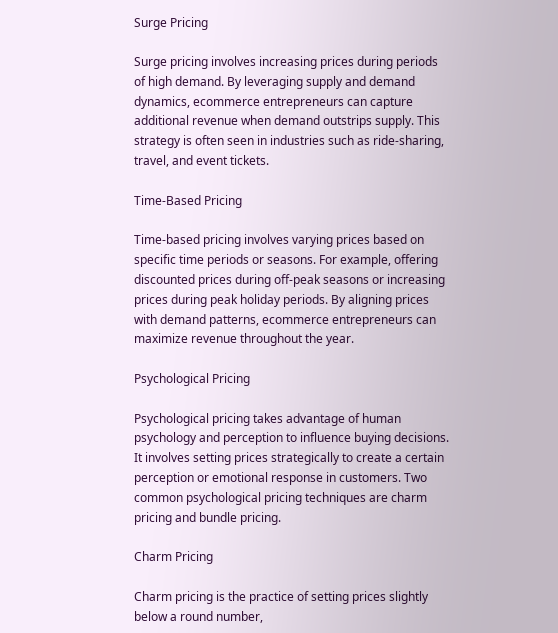Surge Pricing

Surge pricing involves increasing prices during periods of high demand. By leveraging supply and demand dynamics, ecommerce entrepreneurs can capture additional revenue when demand outstrips supply. This strategy is often seen in industries such as ride-sharing, travel, and event tickets.

Time-Based Pricing

Time-based pricing involves varying prices based on specific time periods or seasons. For example, offering discounted prices during off-peak seasons or increasing prices during peak holiday periods. By aligning prices with demand patterns, ecommerce entrepreneurs can maximize revenue throughout the year.

Psychological Pricing

Psychological pricing takes advantage of human psychology and perception to influence buying decisions. It involves setting prices strategically to create a certain perception or emotional response in customers. Two common psychological pricing techniques are charm pricing and bundle pricing.

Charm Pricing

Charm pricing is the practice of setting prices slightly below a round number,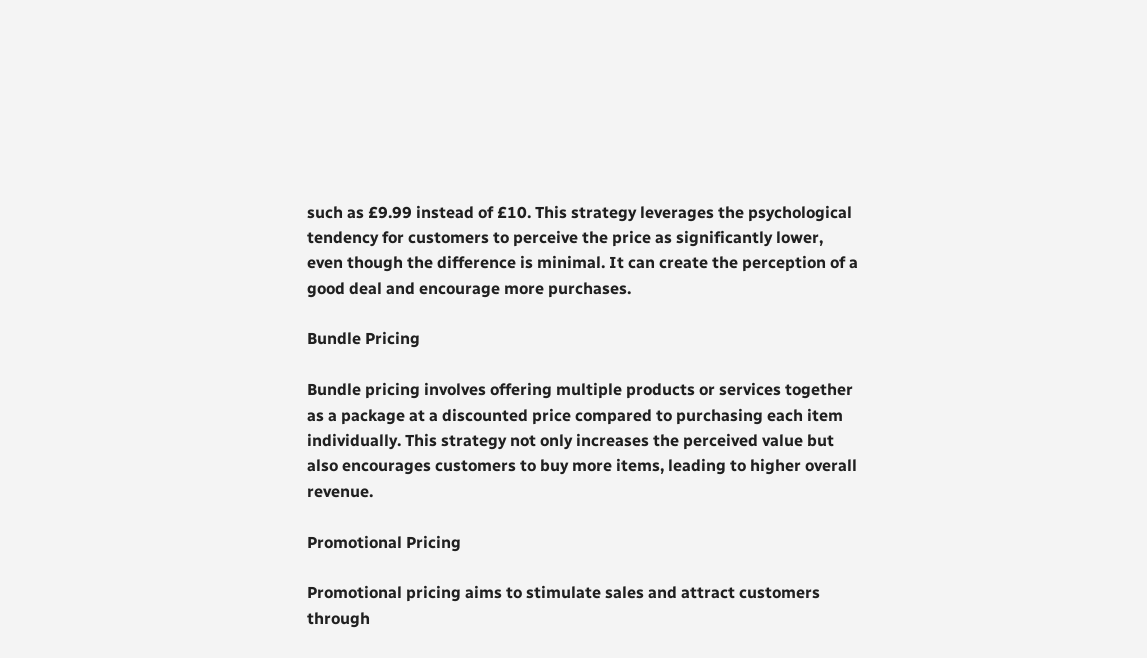such as £9.99 instead of £10. This strategy leverages the psychological tendency for customers to perceive the price as significantly lower, even though the difference is minimal. It can create the perception of a good deal and encourage more purchases.

Bundle Pricing

Bundle pricing involves offering multiple products or services together as a package at a discounted price compared to purchasing each item individually. This strategy not only increases the perceived value but also encourages customers to buy more items, leading to higher overall revenue.

Promotional Pricing

Promotional pricing aims to stimulate sales and attract customers through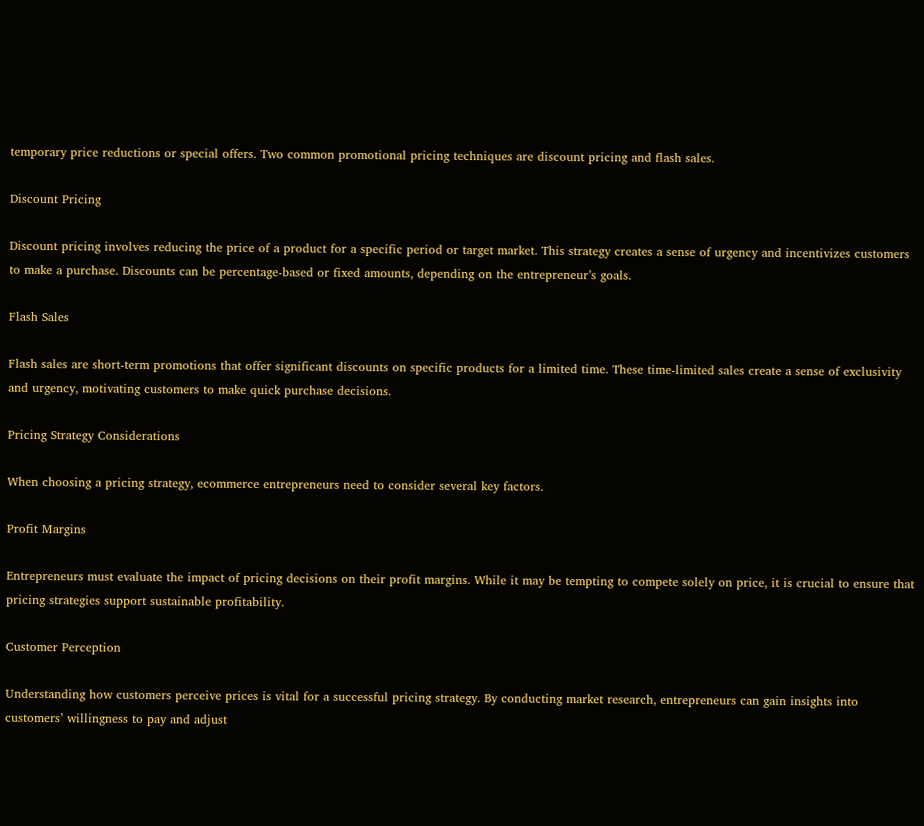temporary price reductions or special offers. Two common promotional pricing techniques are discount pricing and flash sales.

Discount Pricing

Discount pricing involves reducing the price of a product for a specific period or target market. This strategy creates a sense of urgency and incentivizes customers to make a purchase. Discounts can be percentage-based or fixed amounts, depending on the entrepreneur’s goals.

Flash Sales

Flash sales are short-term promotions that offer significant discounts on specific products for a limited time. These time-limited sales create a sense of exclusivity and urgency, motivating customers to make quick purchase decisions.

Pricing Strategy Considerations

When choosing a pricing strategy, ecommerce entrepreneurs need to consider several key factors.

Profit Margins

Entrepreneurs must evaluate the impact of pricing decisions on their profit margins. While it may be tempting to compete solely on price, it is crucial to ensure that pricing strategies support sustainable profitability.

Customer Perception

Understanding how customers perceive prices is vital for a successful pricing strategy. By conducting market research, entrepreneurs can gain insights into customers’ willingness to pay and adjust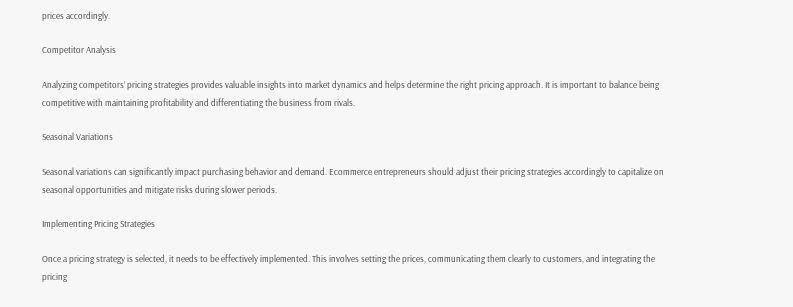prices accordingly.

Competitor Analysis

Analyzing competitors’ pricing strategies provides valuable insights into market dynamics and helps determine the right pricing approach. It is important to balance being competitive with maintaining profitability and differentiating the business from rivals.

Seasonal Variations

Seasonal variations can significantly impact purchasing behavior and demand. Ecommerce entrepreneurs should adjust their pricing strategies accordingly to capitalize on seasonal opportunities and mitigate risks during slower periods.

Implementing Pricing Strategies

Once a pricing strategy is selected, it needs to be effectively implemented. This involves setting the prices, communicating them clearly to customers, and integrating the pricing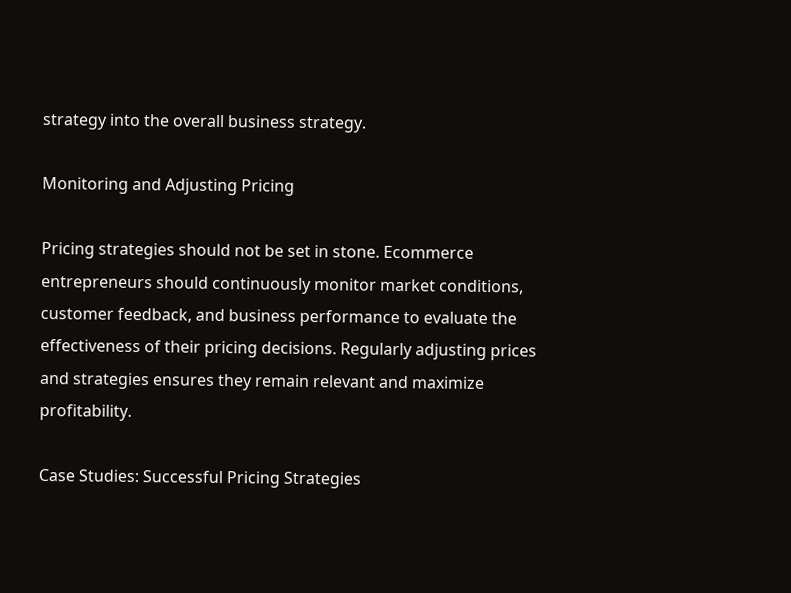strategy into the overall business strategy.

Monitoring and Adjusting Pricing

Pricing strategies should not be set in stone. Ecommerce entrepreneurs should continuously monitor market conditions, customer feedback, and business performance to evaluate the effectiveness of their pricing decisions. Regularly adjusting prices and strategies ensures they remain relevant and maximize profitability.

Case Studies: Successful Pricing Strategies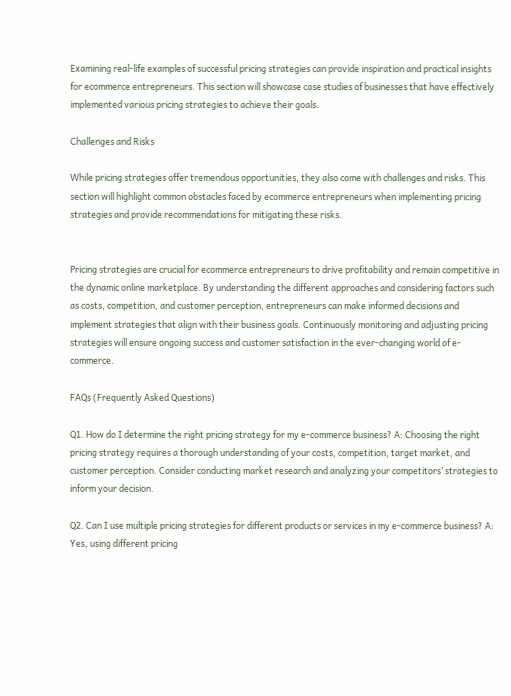Examining real-life examples of successful pricing strategies can provide inspiration and practical insights for ecommerce entrepreneurs. This section will showcase case studies of businesses that have effectively implemented various pricing strategies to achieve their goals.

Challenges and Risks

While pricing strategies offer tremendous opportunities, they also come with challenges and risks. This section will highlight common obstacles faced by ecommerce entrepreneurs when implementing pricing strategies and provide recommendations for mitigating these risks.


Pricing strategies are crucial for ecommerce entrepreneurs to drive profitability and remain competitive in the dynamic online marketplace. By understanding the different approaches and considering factors such as costs, competition, and customer perception, entrepreneurs can make informed decisions and implement strategies that align with their business goals. Continuously monitoring and adjusting pricing strategies will ensure ongoing success and customer satisfaction in the ever-changing world of e-commerce.

FAQs (Frequently Asked Questions)

Q1. How do I determine the right pricing strategy for my e-commerce business? A: Choosing the right pricing strategy requires a thorough understanding of your costs, competition, target market, and customer perception. Consider conducting market research and analyzing your competitors’ strategies to inform your decision.

Q2. Can I use multiple pricing strategies for different products or services in my e-commerce business? A: Yes, using different pricing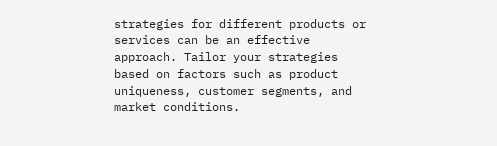strategies for different products or services can be an effective approach. Tailor your strategies based on factors such as product uniqueness, customer segments, and market conditions.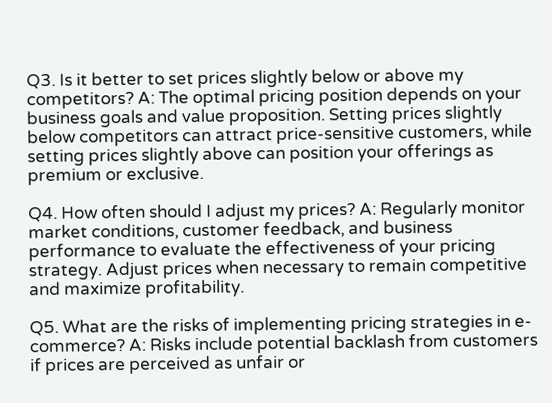Q3. Is it better to set prices slightly below or above my competitors? A: The optimal pricing position depends on your business goals and value proposition. Setting prices slightly below competitors can attract price-sensitive customers, while setting prices slightly above can position your offerings as premium or exclusive.

Q4. How often should I adjust my prices? A: Regularly monitor market conditions, customer feedback, and business performance to evaluate the effectiveness of your pricing strategy. Adjust prices when necessary to remain competitive and maximize profitability.

Q5. What are the risks of implementing pricing strategies in e-commerce? A: Risks include potential backlash from customers if prices are perceived as unfair or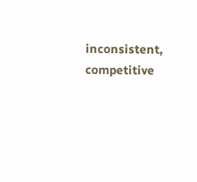inconsistent, competitive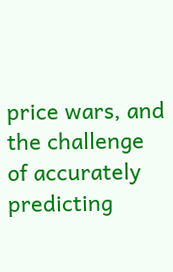price wars, and the challenge of accurately predicting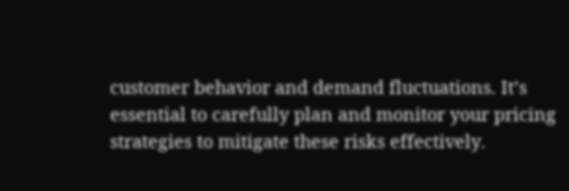customer behavior and demand fluctuations. It’s essential to carefully plan and monitor your pricing strategies to mitigate these risks effectively.